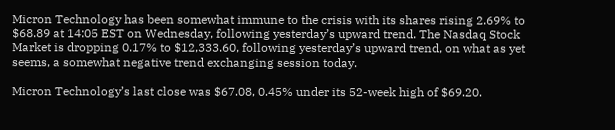Micron Technology has been somewhat immune to the crisis with its shares rising 2.69% to $68.89 at 14:05 EST on Wednesday, following yesterday’s upward trend. The Nasdaq Stock Market is dropping 0.17% to $12,333.60, following yesterday’s upward trend, on what as yet seems, a somewhat negative trend exchanging session today.

Micron Technology’s last close was $67.08, 0.45% under its 52-week high of $69.20.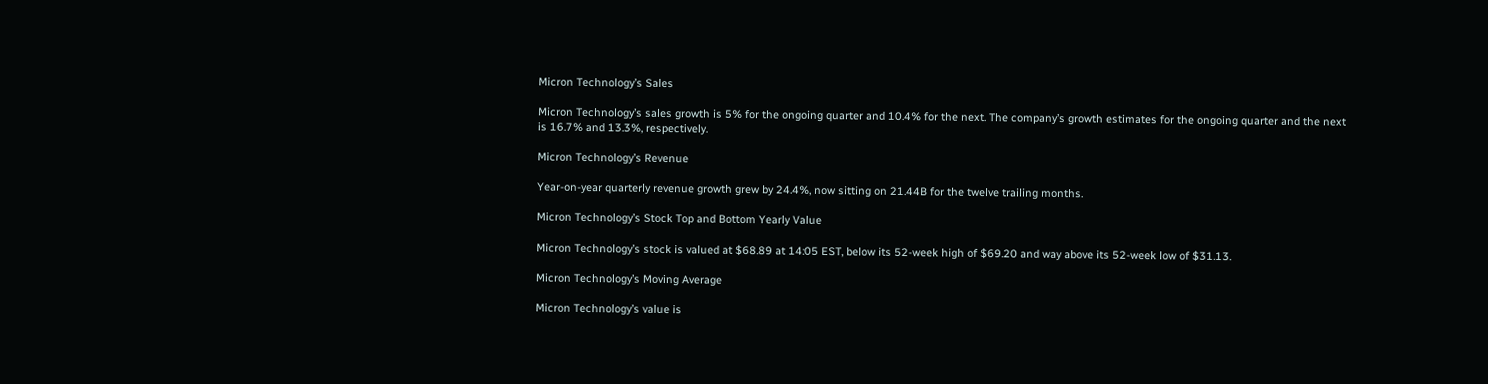Micron Technology’s Sales

Micron Technology’s sales growth is 5% for the ongoing quarter and 10.4% for the next. The company’s growth estimates for the ongoing quarter and the next is 16.7% and 13.3%, respectively.

Micron Technology’s Revenue

Year-on-year quarterly revenue growth grew by 24.4%, now sitting on 21.44B for the twelve trailing months.

Micron Technology’s Stock Top and Bottom Yearly Value

Micron Technology’s stock is valued at $68.89 at 14:05 EST, below its 52-week high of $69.20 and way above its 52-week low of $31.13.

Micron Technology’s Moving Average

Micron Technology’s value is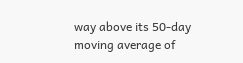way above its 50-day moving average of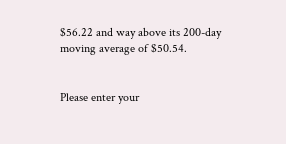$56.22 and way above its 200-day moving average of $50.54.


Please enter your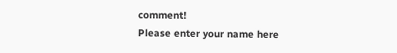comment!
Please enter your name here